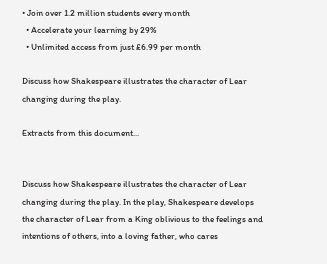• Join over 1.2 million students every month
  • Accelerate your learning by 29%
  • Unlimited access from just £6.99 per month

Discuss how Shakespeare illustrates the character of Lear changing during the play.

Extracts from this document...


Discuss how Shakespeare illustrates the character of Lear changing during the play. In the play, Shakespeare develops the character of Lear from a King oblivious to the feelings and intentions of others, into a loving father, who cares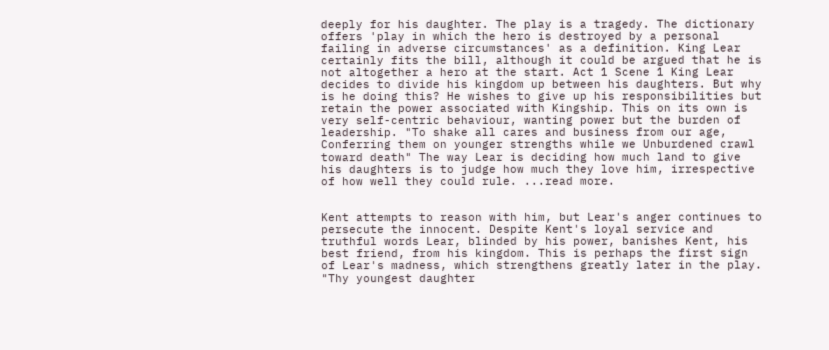deeply for his daughter. The play is a tragedy. The dictionary offers 'play in which the hero is destroyed by a personal failing in adverse circumstances' as a definition. King Lear certainly fits the bill, although it could be argued that he is not altogether a hero at the start. Act 1 Scene 1 King Lear decides to divide his kingdom up between his daughters. But why is he doing this? He wishes to give up his responsibilities but retain the power associated with Kingship. This on its own is very self-centric behaviour, wanting power but the burden of leadership. "To shake all cares and business from our age, Conferring them on younger strengths while we Unburdened crawl toward death" The way Lear is deciding how much land to give his daughters is to judge how much they love him, irrespective of how well they could rule. ...read more.


Kent attempts to reason with him, but Lear's anger continues to persecute the innocent. Despite Kent's loyal service and truthful words Lear, blinded by his power, banishes Kent, his best friend, from his kingdom. This is perhaps the first sign of Lear's madness, which strengthens greatly later in the play. "Thy youngest daughter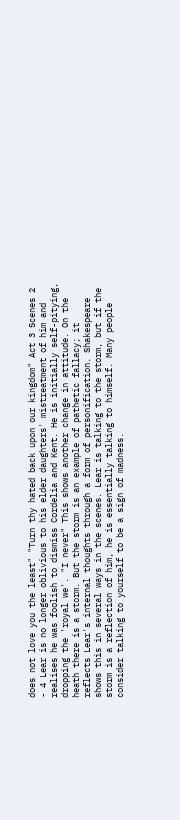does not love you the least" "Turn thy hated back upon our kingdom" Act 3 Scenes 2 - 4 Lear is no longer oblivious to his elder daughters' mistreatment of him and realises he was foolish to dismiss Cordelia and Kent. He is initially self-pitying, dropping the 'royal we'. "I never" This shows another change in attitude. On the heath there is a storm. But the storm is an example of pathetic fallacy; it reflects Lear's internal thoughts through a form of personification. Shakespeare shows this in several ways in the scenes. Lear is talking to the storm, but if the storm is a reflection of him, he is essentially talking to himself. Many people consider talking to yourself to be a sign of madness.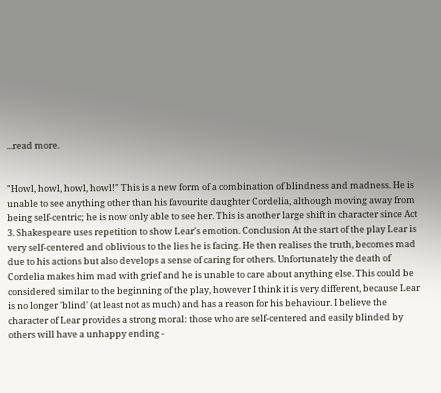...read more.


"Howl, howl, howl, howl!" This is a new form of a combination of blindness and madness. He is unable to see anything other than his favourite daughter Cordelia, although moving away from being self-centric; he is now only able to see her. This is another large shift in character since Act 3. Shakespeare uses repetition to show Lear's emotion. Conclusion At the start of the play Lear is very self-centered and oblivious to the lies he is facing. He then realises the truth, becomes mad due to his actions but also develops a sense of caring for others. Unfortunately the death of Cordelia makes him mad with grief and he is unable to care about anything else. This could be considered similar to the beginning of the play, however I think it is very different, because Lear is no longer 'blind' (at least not as much) and has a reason for his behaviour. I believe the character of Lear provides a strong moral: those who are self-centered and easily blinded by others will have a unhappy ending -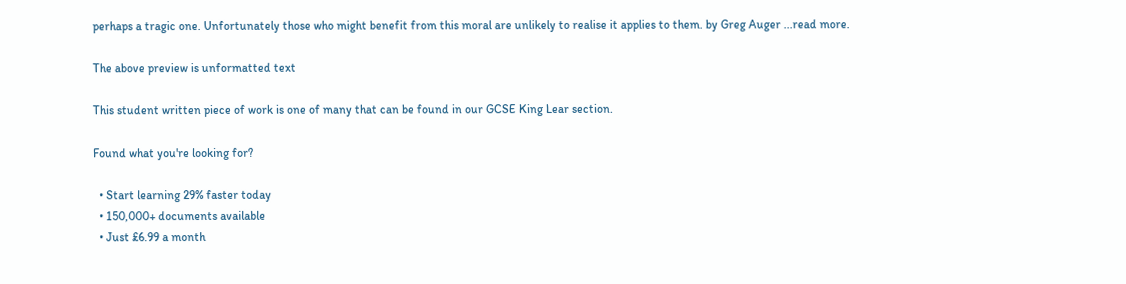perhaps a tragic one. Unfortunately those who might benefit from this moral are unlikely to realise it applies to them. by Greg Auger ...read more.

The above preview is unformatted text

This student written piece of work is one of many that can be found in our GCSE King Lear section.

Found what you're looking for?

  • Start learning 29% faster today
  • 150,000+ documents available
  • Just £6.99 a month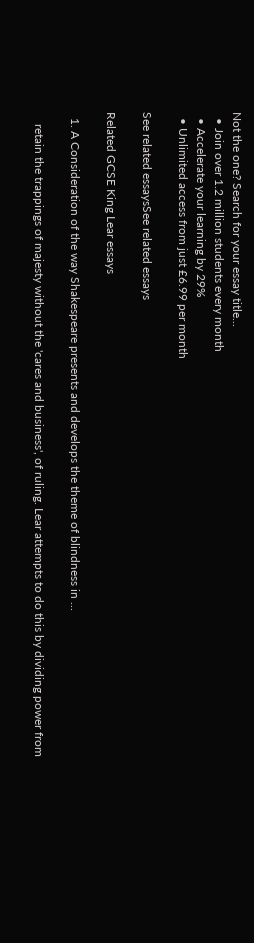Not the one? Search for your essay title...
  • Join over 1.2 million students every month
  • Accelerate your learning by 29%
  • Unlimited access from just £6.99 per month

See related essaysSee related essays

Related GCSE King Lear essays

  1. A Consideration of the way Shakespeare presents and develops the theme of blindness in ...

    retain the trappings of majesty without the 'cares and business', of ruling. Lear attempts to do this by dividing power from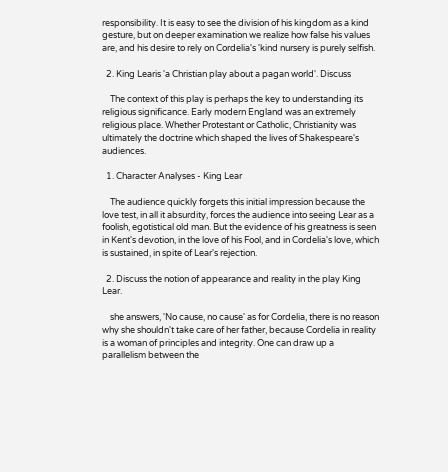responsibility. It is easy to see the division of his kingdom as a kind gesture, but on deeper examination we realize how false his values are, and his desire to rely on Cordelia's 'kind nursery is purely selfish.

  2. King Learis 'a Christian play about a pagan world'. Discuss

    The context of this play is perhaps the key to understanding its religious significance. Early modern England was an extremely religious place. Whether Protestant or Catholic, Christianity was ultimately the doctrine which shaped the lives of Shakespeare's audiences.

  1. Character Analyses - King Lear

    The audience quickly forgets this initial impression because the love test, in all it absurdity, forces the audience into seeing Lear as a foolish, egotistical old man. But the evidence of his greatness is seen in Kent's devotion, in the love of his Fool, and in Cordelia's love, which is sustained, in spite of Lear's rejection.

  2. Discuss the notion of appearance and reality in the play King Lear.

    she answers, 'No cause, no cause' as for Cordelia, there is no reason why she shouldn't take care of her father, because Cordelia in reality is a woman of principles and integrity. One can draw up a parallelism between the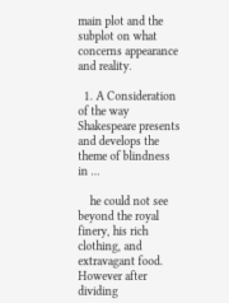main plot and the subplot on what concerns appearance and reality.

  1. A Consideration of the way Shakespeare presents and develops the theme of blindness in ...

    he could not see beyond the royal finery, his rich clothing, and extravagant food. However after dividing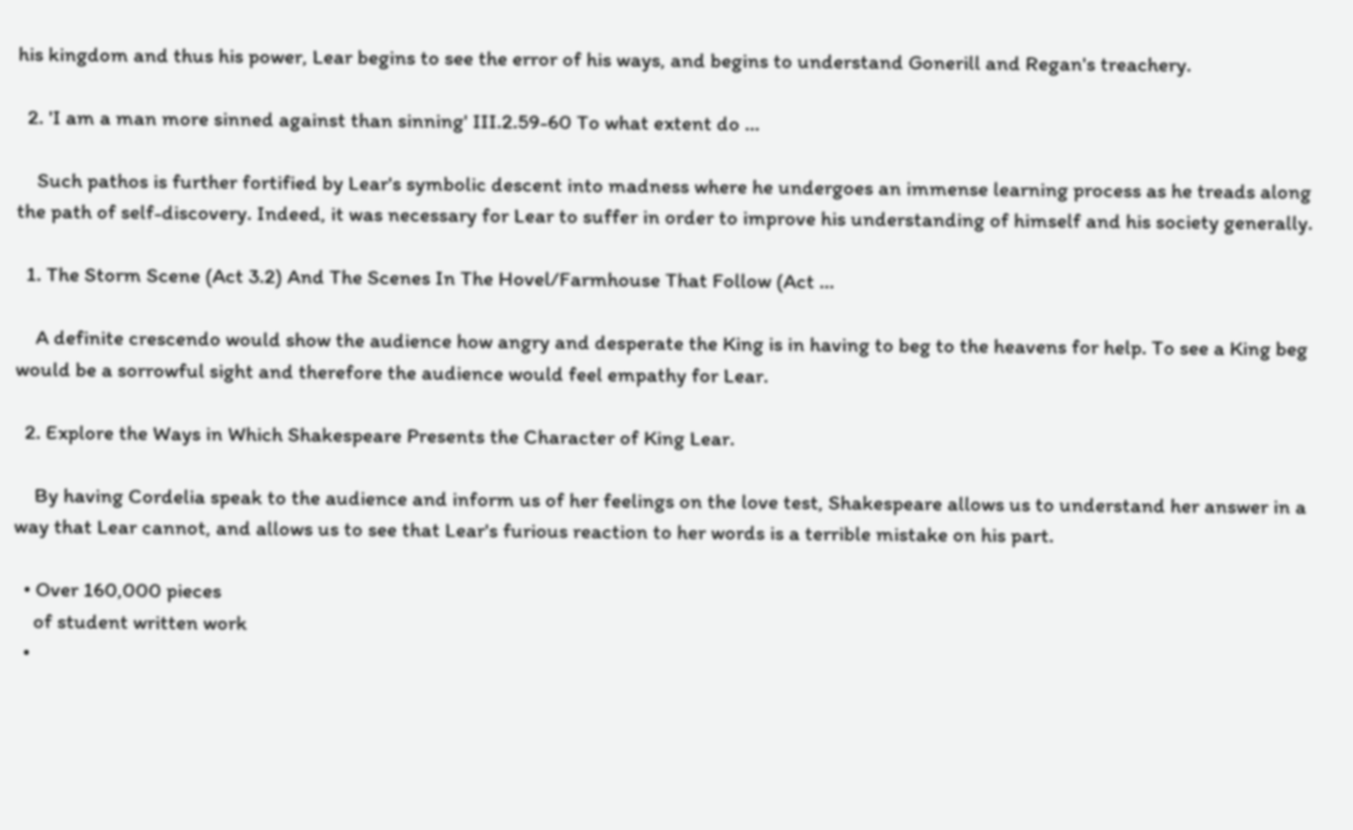his kingdom and thus his power, Lear begins to see the error of his ways, and begins to understand Gonerill and Regan's treachery.

  2. 'I am a man more sinned against than sinning' III.2.59-60 To what extent do ...

    Such pathos is further fortified by Lear's symbolic descent into madness where he undergoes an immense learning process as he treads along the path of self-discovery. Indeed, it was necessary for Lear to suffer in order to improve his understanding of himself and his society generally.

  1. The Storm Scene (Act 3.2) And The Scenes In The Hovel/Farmhouse That Follow (Act ...

    A definite crescendo would show the audience how angry and desperate the King is in having to beg to the heavens for help. To see a King beg would be a sorrowful sight and therefore the audience would feel empathy for Lear.

  2. Explore the Ways in Which Shakespeare Presents the Character of King Lear.

    By having Cordelia speak to the audience and inform us of her feelings on the love test, Shakespeare allows us to understand her answer in a way that Lear cannot, and allows us to see that Lear's furious reaction to her words is a terrible mistake on his part.

  • Over 160,000 pieces
    of student written work
  •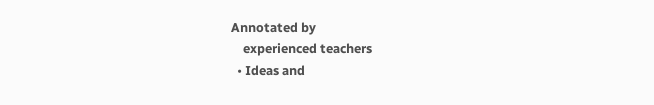Annotated by
    experienced teachers
  • Ideas and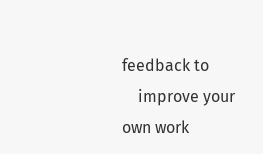feedback to
    improve your own work